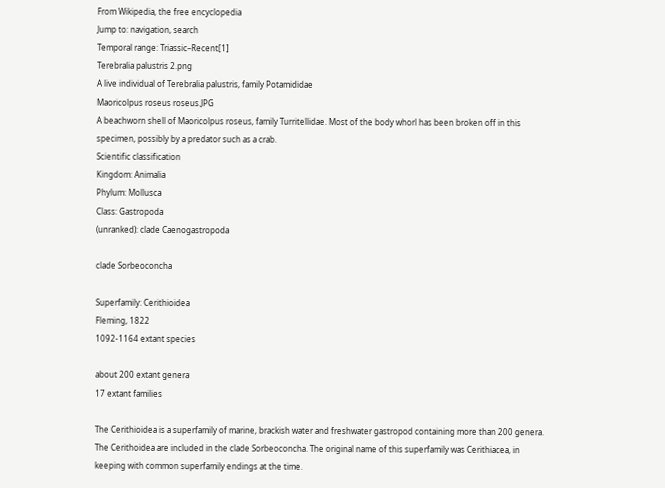From Wikipedia, the free encyclopedia
Jump to: navigation, search
Temporal range: Triassic–Recent[1]
Terebralia palustris 2.png
A live individual of Terebralia palustris, family Potamididae
Maoricolpus roseus roseus.JPG
A beachworn shell of Maoricolpus roseus, family Turritellidae. Most of the body whorl has been broken off in this specimen, possibly by a predator such as a crab.
Scientific classification
Kingdom: Animalia
Phylum: Mollusca
Class: Gastropoda
(unranked): clade Caenogastropoda

clade Sorbeoconcha

Superfamily: Cerithioidea
Fleming, 1822
1092-1164 extant species

about 200 extant genera
17 extant families

The Cerithioidea is a superfamily of marine, brackish water and freshwater gastropod containing more than 200 genera. The Cerithoidea are included in the clade Sorbeoconcha. The original name of this superfamily was Cerithiacea, in keeping with common superfamily endings at the time.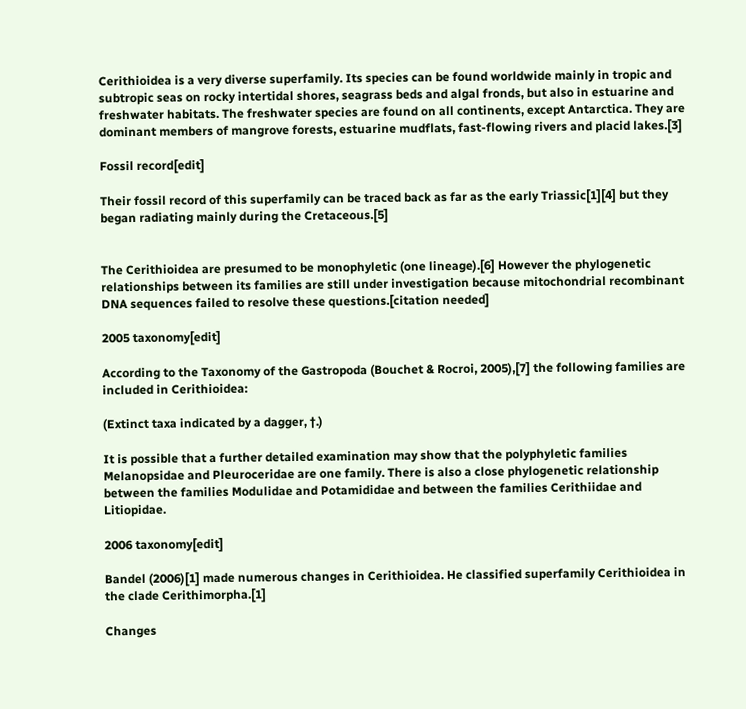Cerithioidea is a very diverse superfamily. Its species can be found worldwide mainly in tropic and subtropic seas on rocky intertidal shores, seagrass beds and algal fronds, but also in estuarine and freshwater habitats. The freshwater species are found on all continents, except Antarctica. They are dominant members of mangrove forests, estuarine mudflats, fast-flowing rivers and placid lakes.[3]

Fossil record[edit]

Their fossil record of this superfamily can be traced back as far as the early Triassic[1][4] but they began radiating mainly during the Cretaceous.[5]


The Cerithioidea are presumed to be monophyletic (one lineage).[6] However the phylogenetic relationships between its families are still under investigation because mitochondrial recombinant DNA sequences failed to resolve these questions.[citation needed]

2005 taxonomy[edit]

According to the Taxonomy of the Gastropoda (Bouchet & Rocroi, 2005),[7] the following families are included in Cerithioidea:

(Extinct taxa indicated by a dagger, †.)

It is possible that a further detailed examination may show that the polyphyletic families Melanopsidae and Pleuroceridae are one family. There is also a close phylogenetic relationship between the families Modulidae and Potamididae and between the families Cerithiidae and Litiopidae.

2006 taxonomy[edit]

Bandel (2006)[1] made numerous changes in Cerithioidea. He classified superfamily Cerithioidea in the clade Cerithimorpha.[1]

Changes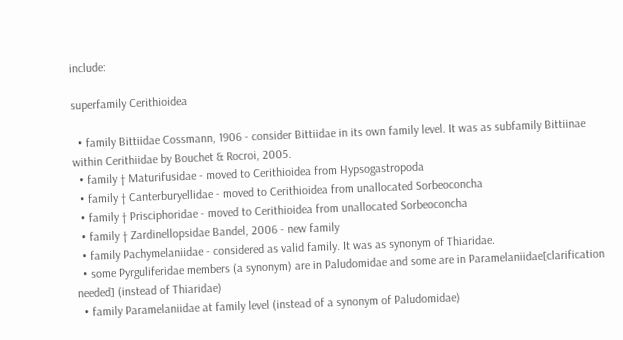include:

superfamily Cerithioidea

  • family Bittiidae Cossmann, 1906 - consider Bittiidae in its own family level. It was as subfamily Bittiinae within Cerithiidae by Bouchet & Rocroi, 2005.
  • family † Maturifusidae - moved to Cerithioidea from Hypsogastropoda
  • family † Canterburyellidae - moved to Cerithioidea from unallocated Sorbeoconcha
  • family † Prisciphoridae - moved to Cerithioidea from unallocated Sorbeoconcha
  • family † Zardinellopsidae Bandel, 2006 - new family
  • family Pachymelaniidae - considered as valid family. It was as synonym of Thiaridae.
  • some Pyrguliferidae members (a synonym) are in Paludomidae and some are in Paramelaniidae[clarification needed] (instead of Thiaridae)
  • family Paramelaniidae at family level (instead of a synonym of Paludomidae)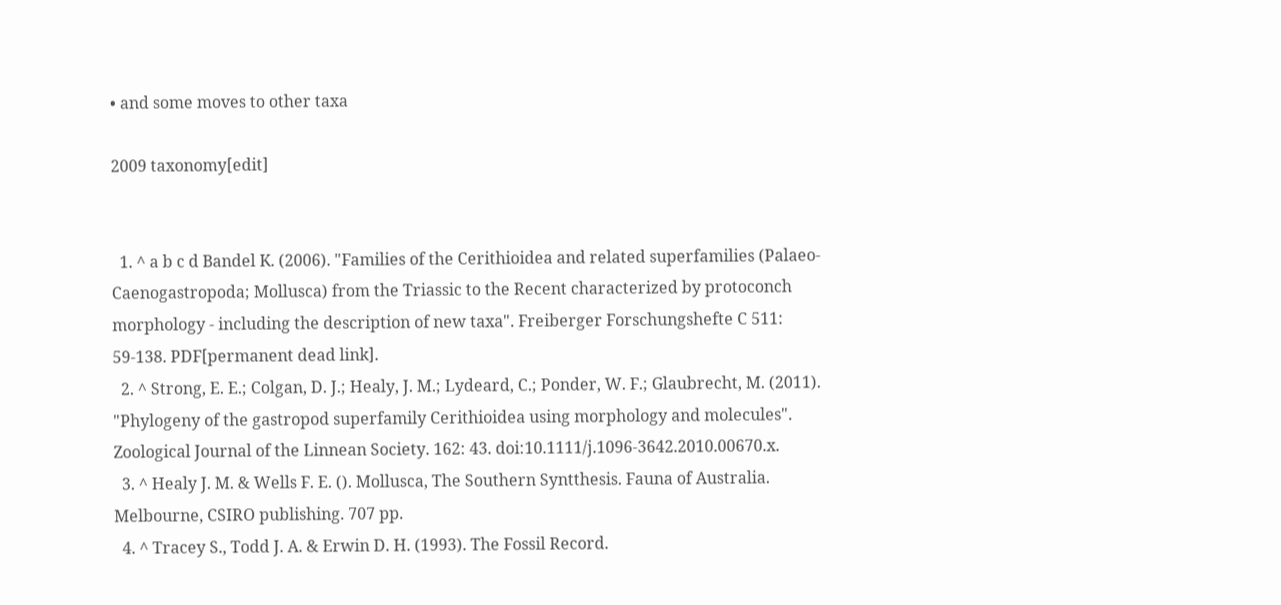• and some moves to other taxa

2009 taxonomy[edit]


  1. ^ a b c d Bandel K. (2006). "Families of the Cerithioidea and related superfamilies (Palaeo-Caenogastropoda; Mollusca) from the Triassic to the Recent characterized by protoconch morphology - including the description of new taxa". Freiberger Forschungshefte C 511: 59-138. PDF[permanent dead link].
  2. ^ Strong, E. E.; Colgan, D. J.; Healy, J. M.; Lydeard, C.; Ponder, W. F.; Glaubrecht, M. (2011). "Phylogeny of the gastropod superfamily Cerithioidea using morphology and molecules". Zoological Journal of the Linnean Society. 162: 43. doi:10.1111/j.1096-3642.2010.00670.x.
  3. ^ Healy J. M. & Wells F. E. (). Mollusca, The Southern Syntthesis. Fauna of Australia. Melbourne, CSIRO publishing. 707 pp.
  4. ^ Tracey S., Todd J. A. & Erwin D. H. (1993). The Fossil Record.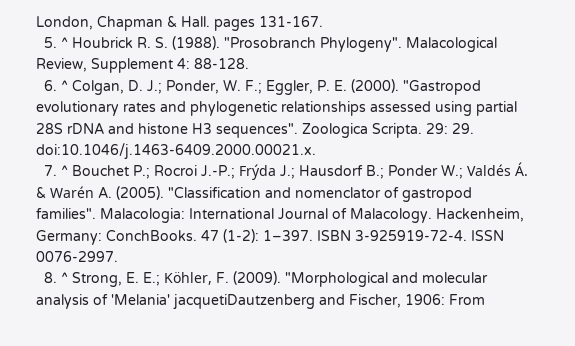London, Chapman & Hall. pages 131-167.
  5. ^ Houbrick R. S. (1988). "Prosobranch Phylogeny". Malacological Review, Supplement 4: 88-128.
  6. ^ Colgan, D. J.; Ponder, W. F.; Eggler, P. E. (2000). "Gastropod evolutionary rates and phylogenetic relationships assessed using partial 28S rDNA and histone H3 sequences". Zoologica Scripta. 29: 29. doi:10.1046/j.1463-6409.2000.00021.x.
  7. ^ Bouchet P.; Rocroi J.-P.; Frýda J.; Hausdorf B.; Ponder W.; Valdés Á. & Warén A. (2005). "Classification and nomenclator of gastropod families". Malacologia: International Journal of Malacology. Hackenheim, Germany: ConchBooks. 47 (1-2): 1–397. ISBN 3-925919-72-4. ISSN 0076-2997.
  8. ^ Strong, E. E.; Köhler, F. (2009). "Morphological and molecular analysis of 'Melania' jacquetiDautzenberg and Fischer, 1906: From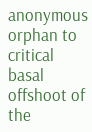anonymous orphan to critical basal offshoot of the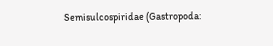Semisulcospiridae (Gastropoda: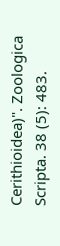Cerithioidea)". Zoologica Scripta. 38 (5): 483.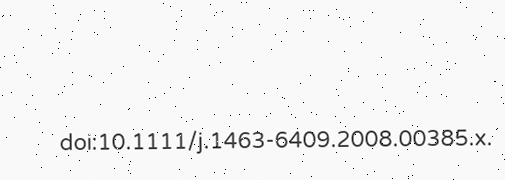doi:10.1111/j.1463-6409.2008.00385.x.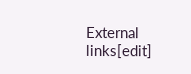External links[edit]